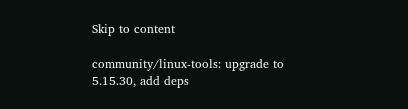Skip to content

community/linux-tools: upgrade to 5.15.30, add deps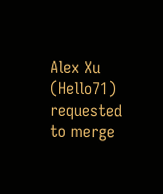Alex Xu (Hello71) requested to merge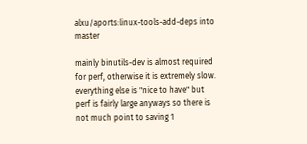alxu/aports:linux-tools-add-deps into master

mainly binutils-dev is almost required for perf, otherwise it is extremely slow. everything else is "nice to have" but perf is fairly large anyways so there is not much point to saving 1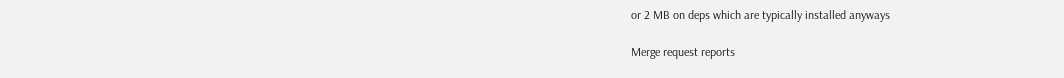or 2 MB on deps which are typically installed anyways

Merge request reports